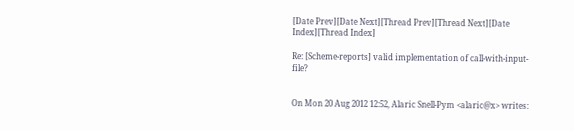[Date Prev][Date Next][Thread Prev][Thread Next][Date Index][Thread Index]

Re: [Scheme-reports] valid implementation of call-with-input-file?


On Mon 20 Aug 2012 12:52, Alaric Snell-Pym <alaric@x> writes: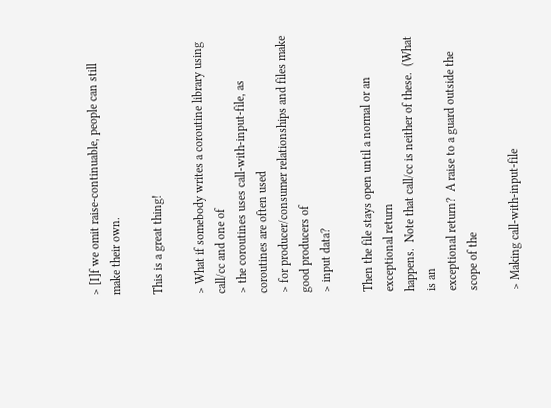> [I]f we omit raise-continuable, people can still make their own.

This is a great thing!

> What if somebody writes a coroutine library using call/cc and one of
> the coroutines uses call-with-input-file, as coroutines are often used
> for producer/consumer relationships and files make good producers of
> input data?

Then the file stays open until a normal or an exceptional return
happens.  Note that call/cc is neither of these.  (What is an
exceptional return?  A raise to a guard outside the scope of the

> Making call-with-input-file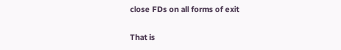close FDs on all forms of exit

That is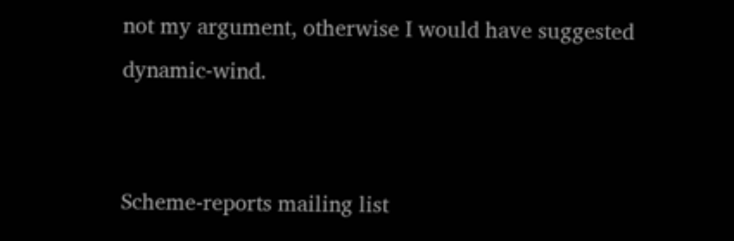not my argument, otherwise I would have suggested dynamic-wind.


Scheme-reports mailing list